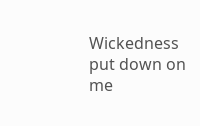Wickedness put down on me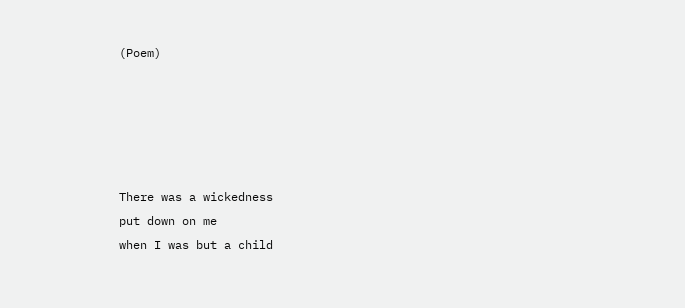(Poem)





There was a wickedness
put down on me
when I was but a child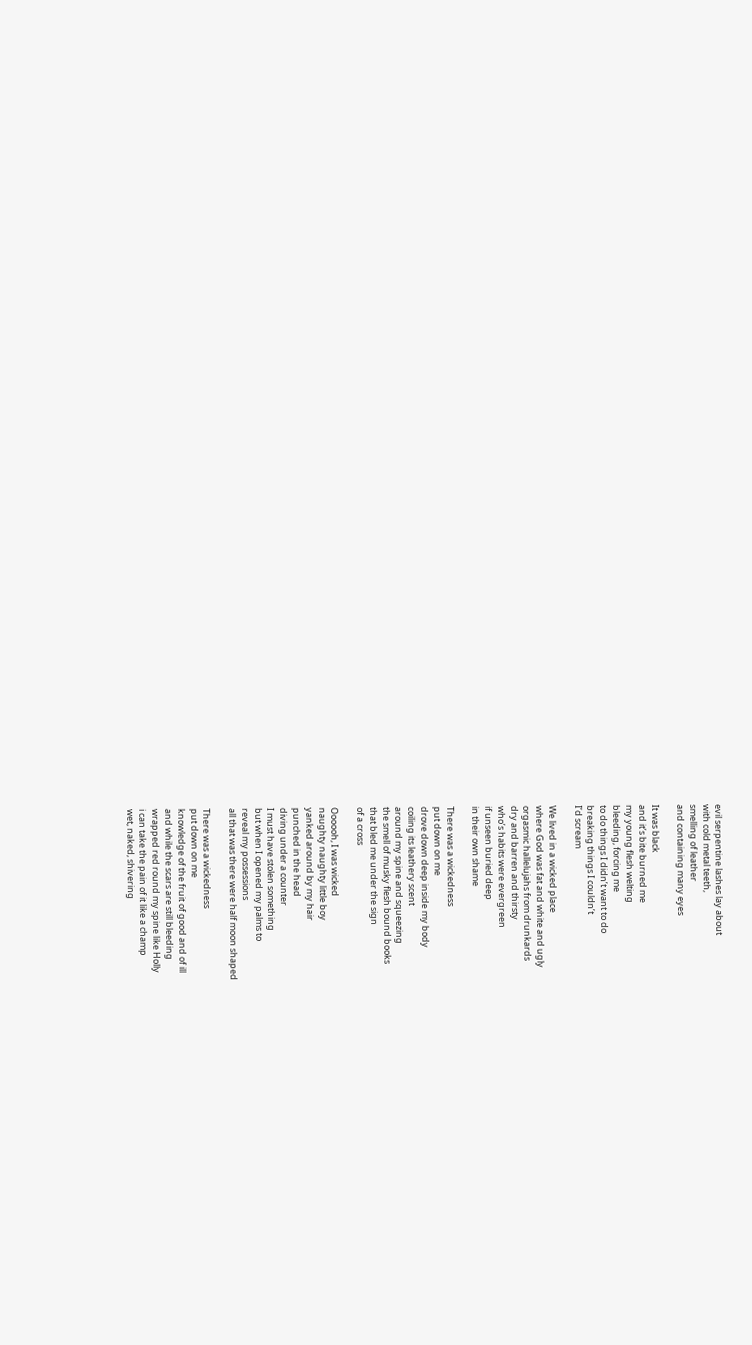evil serpentine lashes lay about
with cold metal teeth,
smelling of leather
and containing many eyes

It was black
and it’s bite burned me
my young flesh welting
bleeding, forcing me
to do things I didn’t want to do
breaking things I couldn’t
I’d scream

We lived in a wicked place
where God was fat and white and ugly
orgasmic hallelujahs from drunkards
dry and barren and thirsty
who’s habits were evergreen
if unseen buried deep
in their own shame

There was a wickedness
put down on me
drove down deep inside my body
coiling its leathery scent
around my spine and squeezing
the smell of musky flesh bound books
that bled me under the sign
of a cross

Oooooh, I was wicked
naughty naughty little boy
yanked around by my hair
punched in the head
diving under a counter
I must have stolen something
but when I opened my palms to
reveal my possessions
all that was there were half moon shaped

There was a wickedness
put down on me
knowledge of the fruit of good and of ill
and while the scars are still bleeding
wrapped red round my spine like Holly
i can take the pain of it like a champ
wet, naked, shivering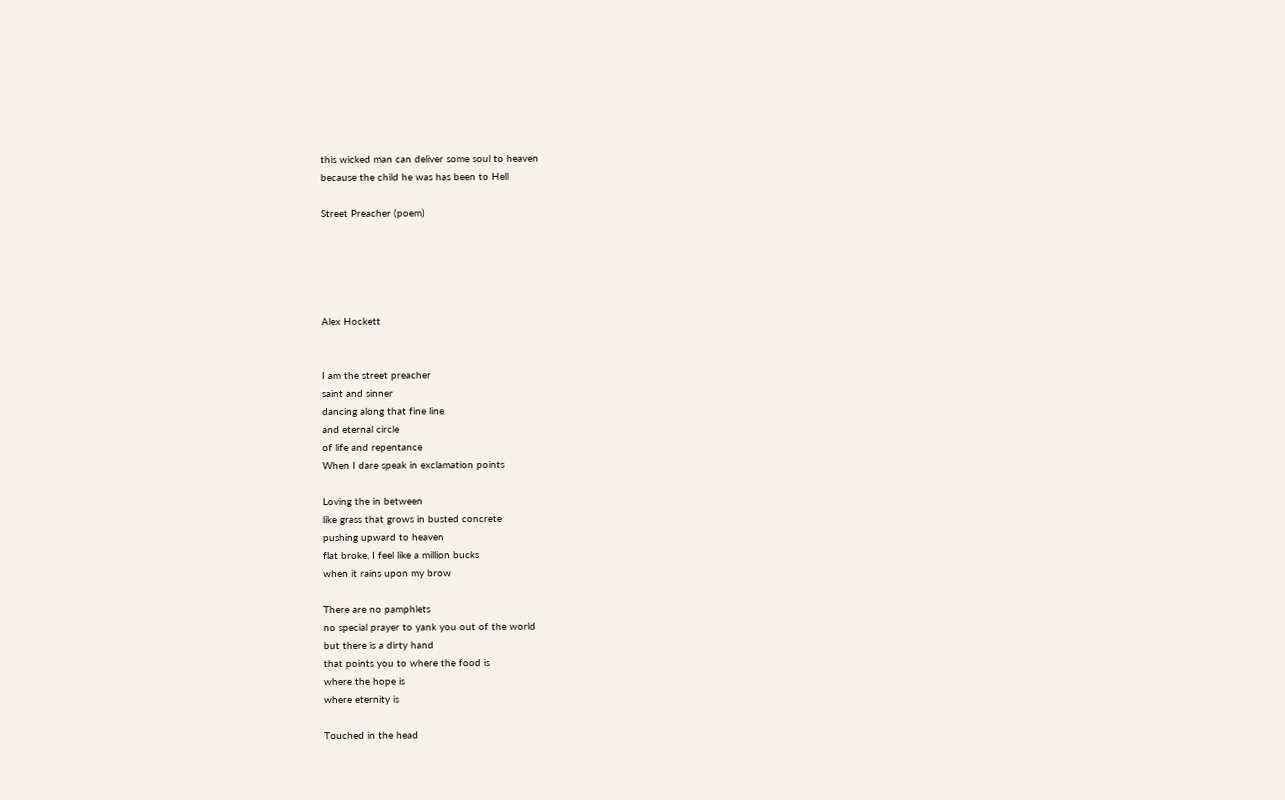this wicked man can deliver some soul to heaven
because the child he was has been to Hell

Street Preacher (poem)





Alex Hockett


I am the street preacher
saint and sinner
dancing along that fine line
and eternal circle
of life and repentance
When I dare speak in exclamation points

Loving the in between
like grass that grows in busted concrete
pushing upward to heaven
flat broke, I feel like a million bucks
when it rains upon my brow

There are no pamphlets
no special prayer to yank you out of the world
but there is a dirty hand
that points you to where the food is
where the hope is
where eternity is

Touched in the head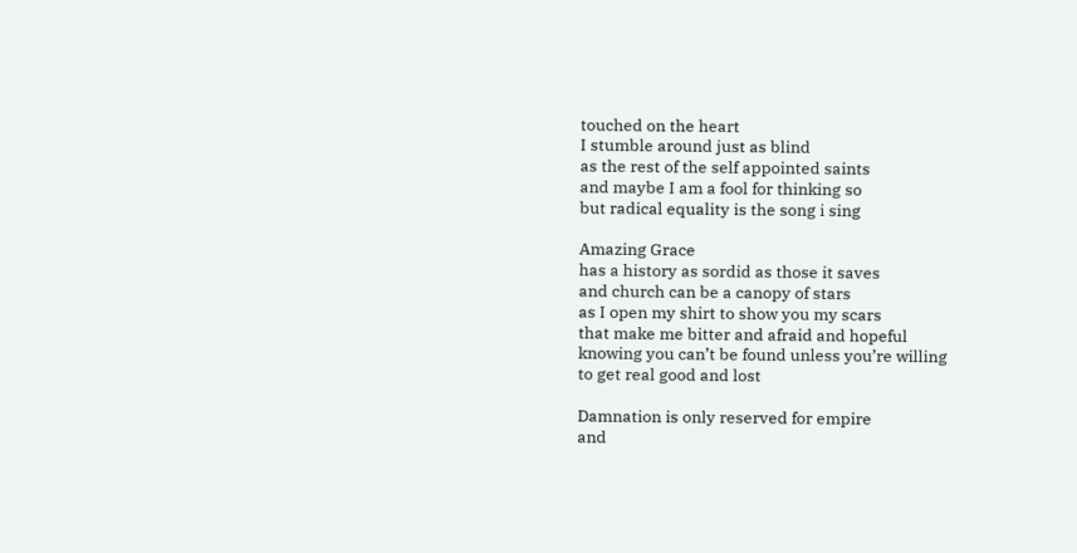touched on the heart
I stumble around just as blind
as the rest of the self appointed saints
and maybe I am a fool for thinking so
but radical equality is the song i sing

Amazing Grace
has a history as sordid as those it saves
and church can be a canopy of stars
as I open my shirt to show you my scars
that make me bitter and afraid and hopeful
knowing you can’t be found unless you’re willing
to get real good and lost

Damnation is only reserved for empire
and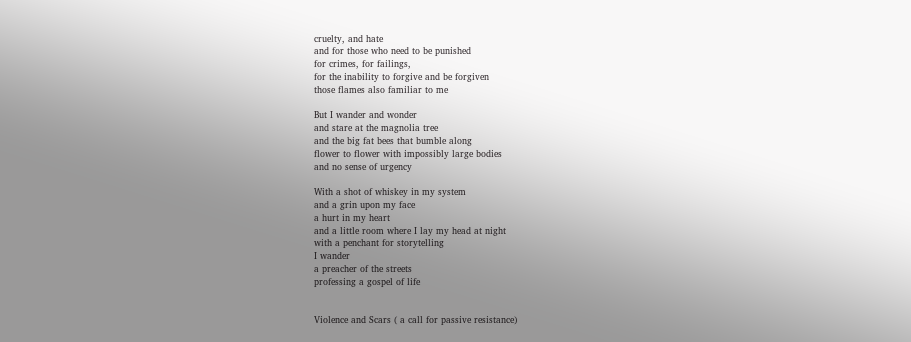cruelty, and hate
and for those who need to be punished
for crimes, for failings,
for the inability to forgive and be forgiven
those flames also familiar to me

But I wander and wonder
and stare at the magnolia tree
and the big fat bees that bumble along
flower to flower with impossibly large bodies
and no sense of urgency

With a shot of whiskey in my system
and a grin upon my face
a hurt in my heart
and a little room where I lay my head at night
with a penchant for storytelling
I wander
a preacher of the streets
professing a gospel of life


Violence and Scars ( a call for passive resistance)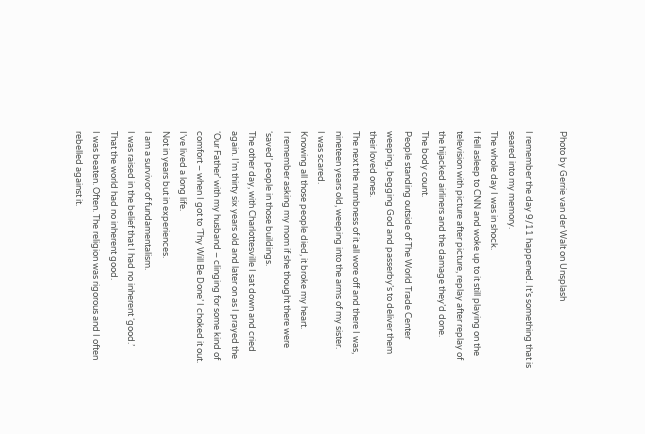Photo by Gerrie van der Walt on Unsplash

I remember the day 9/11 happened. It’s something that is seared into my memory.
The whole day I was in shock.
I fell asleep to CNN and woke up to it still playing on the television with picture after picture, replay after replay of the hijacked airliners and the damage they’d done.
The body count.
People standing outside of The World Trade Center weeping, begging God and passerby’s to deliver them their loved ones.
The next the numbness of it all wore off and there I was, nineteen years old, weeping into the arms of my sister.
I was scared.
Knowing all those people died, it broke my heart.
I remember asking my mom if she thought there were ‘saved’ people in those buildings.
The other day, with Charlottesville I sat down and cried again. I’m thirty six years old and later on as I prayed the ‘Our Father’ with my husband – clinging for some kind of comfort – when I got to ‘Thy Will Be Done’ I choked it out.
I’ve lived a long life.
Not in years but in experiences.
I am a survivor of fundamentalism.
I was raised in the belief that I had no inherent ‘good.’
That the world had no inherent good.
I was beaten. Often. The religion was rigorous and I often rebelled against it.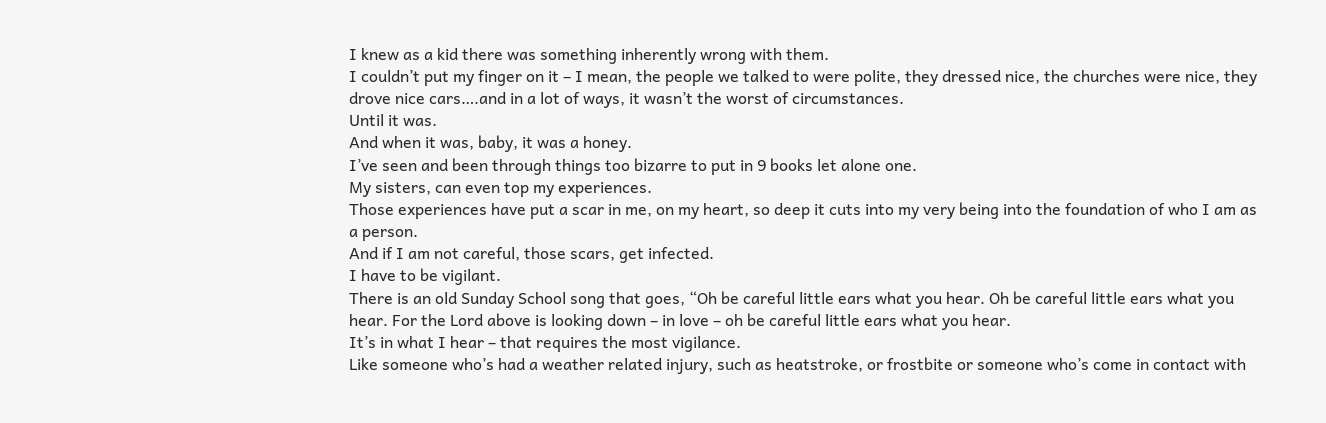I knew as a kid there was something inherently wrong with them.
I couldn’t put my finger on it – I mean, the people we talked to were polite, they dressed nice, the churches were nice, they drove nice cars….and in a lot of ways, it wasn’t the worst of circumstances.
Until it was.
And when it was, baby, it was a honey.
I’ve seen and been through things too bizarre to put in 9 books let alone one.
My sisters, can even top my experiences.
Those experiences have put a scar in me, on my heart, so deep it cuts into my very being into the foundation of who I am as a person.
And if I am not careful, those scars, get infected.
I have to be vigilant.
There is an old Sunday School song that goes, “Oh be careful little ears what you hear. Oh be careful little ears what you hear. For the Lord above is looking down – in love – oh be careful little ears what you hear.
It’s in what I hear – that requires the most vigilance.
Like someone who’s had a weather related injury, such as heatstroke, or frostbite or someone who’s come in contact with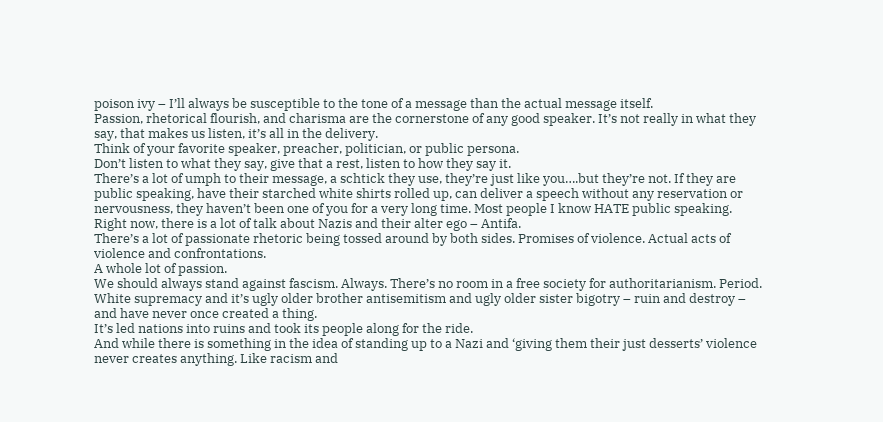poison ivy – I’ll always be susceptible to the tone of a message than the actual message itself.
Passion, rhetorical flourish, and charisma are the cornerstone of any good speaker. It’s not really in what they say, that makes us listen, it’s all in the delivery.
Think of your favorite speaker, preacher, politician, or public persona.
Don’t listen to what they say, give that a rest, listen to how they say it.
There’s a lot of umph to their message, a schtick they use, they’re just like you….but they’re not. If they are public speaking, have their starched white shirts rolled up, can deliver a speech without any reservation or nervousness, they haven’t been one of you for a very long time. Most people I know HATE public speaking.
Right now, there is a lot of talk about Nazis and their alter ego – Antifa.
There’s a lot of passionate rhetoric being tossed around by both sides. Promises of violence. Actual acts of violence and confrontations.
A whole lot of passion.
We should always stand against fascism. Always. There’s no room in a free society for authoritarianism. Period. White supremacy and it’s ugly older brother antisemitism and ugly older sister bigotry – ruin and destroy – and have never once created a thing.
It’s led nations into ruins and took its people along for the ride.
And while there is something in the idea of standing up to a Nazi and ‘giving them their just desserts’ violence never creates anything. Like racism and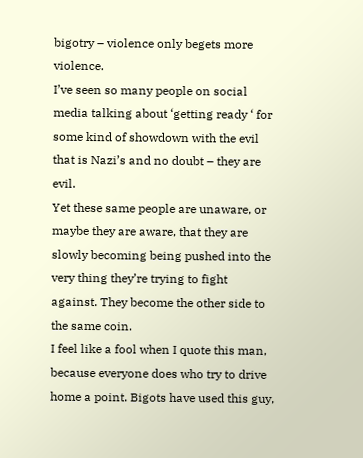bigotry – violence only begets more violence.
I’ve seen so many people on social media talking about ‘getting ready ‘ for some kind of showdown with the evil that is Nazi’s and no doubt – they are evil.
Yet these same people are unaware, or maybe they are aware, that they are slowly becoming being pushed into the very thing they’re trying to fight against. They become the other side to the same coin.
I feel like a fool when I quote this man, because everyone does who try to drive home a point. Bigots have used this guy,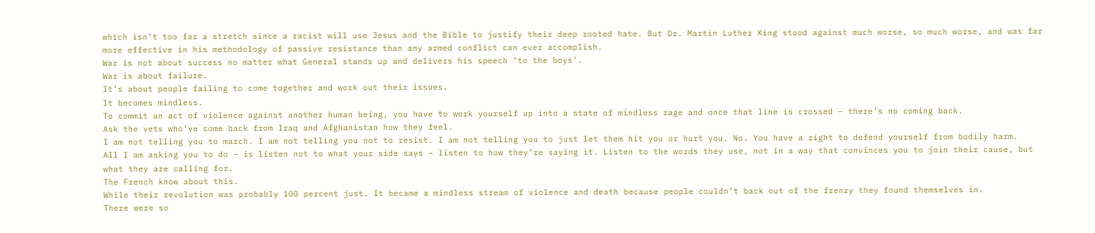which isn’t too far a stretch since a racist will use Jesus and the Bible to justify their deep rooted hate. But Dr. Martin Luther King stood against much worse, so much worse, and was far more effective in his methodology of passive resistance than any armed conflict can ever accomplish.
War is not about success no matter what General stands up and delivers his speech ‘to the boys’.
War is about failure.
It’s about people failing to come together and work out their issues.
It becomes mindless.
To commit an act of violence against another human being, you have to work yourself up into a state of mindless rage and once that line is crossed – there’s no coming back.
Ask the vets who’ve come back from Iraq and Afghanistan how they feel.
I am not telling you to march. I am not telling you not to resist. I am not telling you to just let them hit you or hurt you. No. You have a right to defend yourself from bodily harm.
All I am asking you to do – is listen not to what your side says – listen to how they’re saying it. Listen to the words they use, not in a way that convinces you to join their cause, but what they are calling for.
The French know about this.
While their revolution was probably 100 percent just. It became a mindless stream of violence and death because people couldn’t back out of the frenzy they found themselves in.
There were so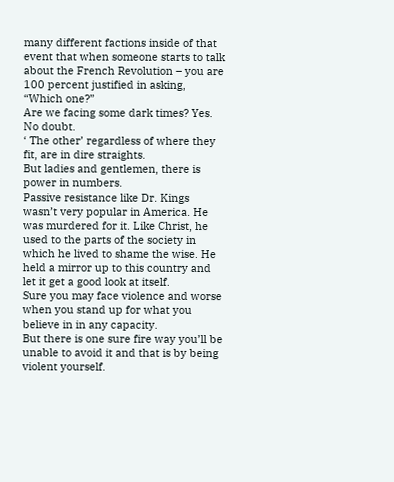many different factions inside of that event that when someone starts to talk about the French Revolution – you are 100 percent justified in asking, “Which one?”
Are we facing some dark times? Yes. No doubt.
‘ The other’ regardless of where they fit, are in dire straights.
But ladies and gentlemen, there is power in numbers.
Passive resistance like Dr. Kings wasn’t very popular in America. He was murdered for it. Like Christ, he used to the parts of the society in which he lived to shame the wise. He held a mirror up to this country and let it get a good look at itself.
Sure you may face violence and worse when you stand up for what you believe in in any capacity.
But there is one sure fire way you’ll be unable to avoid it and that is by being violent yourself.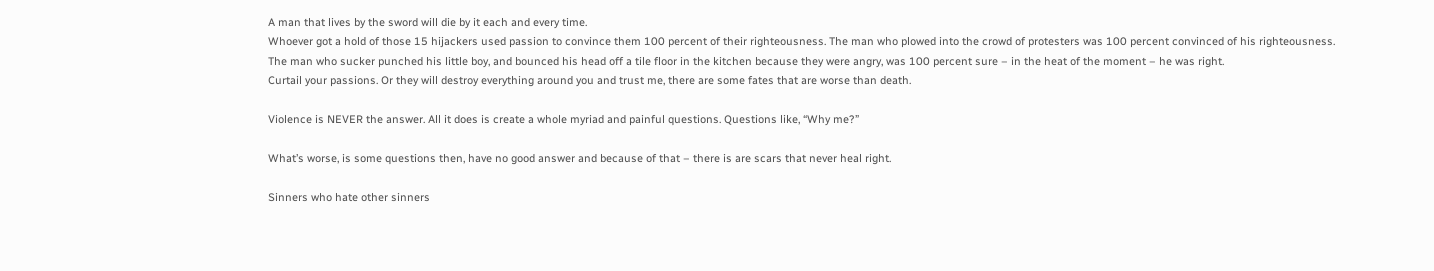A man that lives by the sword will die by it each and every time.
Whoever got a hold of those 15 hijackers used passion to convince them 100 percent of their righteousness. The man who plowed into the crowd of protesters was 100 percent convinced of his righteousness.
The man who sucker punched his little boy, and bounced his head off a tile floor in the kitchen because they were angry, was 100 percent sure – in the heat of the moment – he was right.
Curtail your passions. Or they will destroy everything around you and trust me, there are some fates that are worse than death.

Violence is NEVER the answer. All it does is create a whole myriad and painful questions. Questions like, “Why me?”

What’s worse, is some questions then, have no good answer and because of that – there is are scars that never heal right.

Sinners who hate other sinners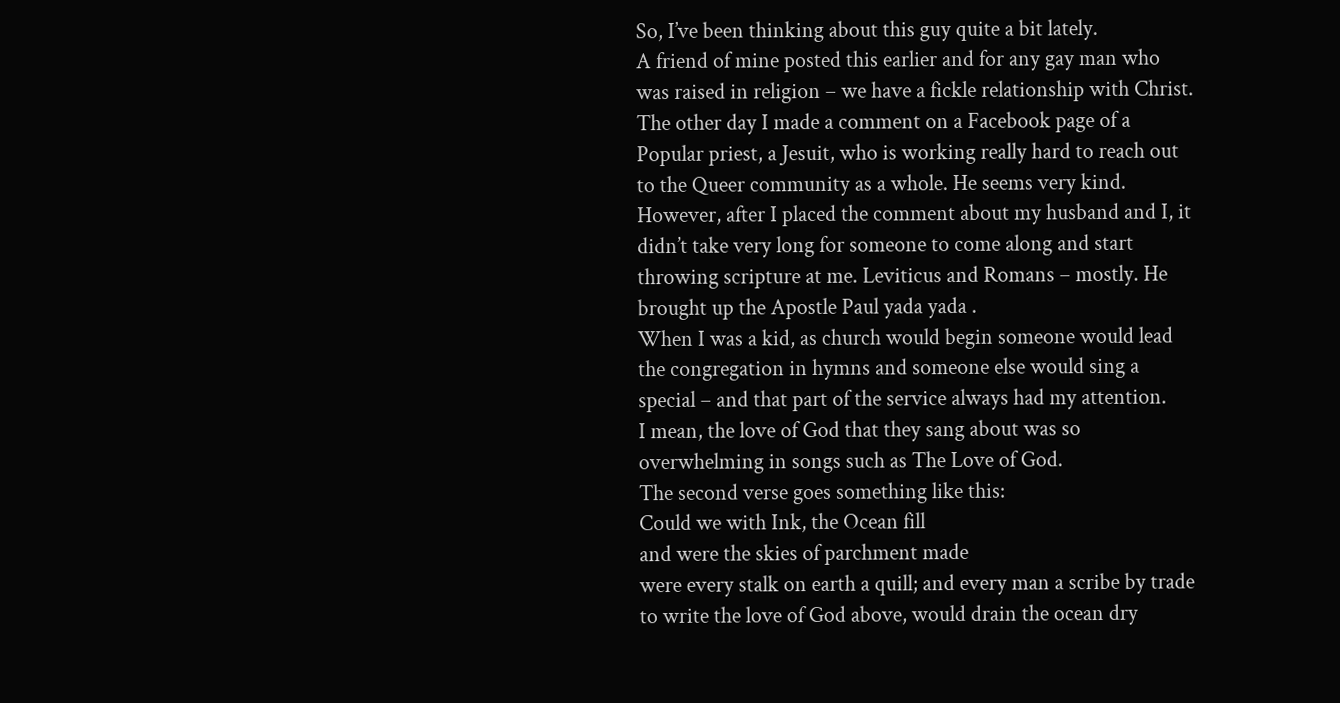So, I’ve been thinking about this guy quite a bit lately.
A friend of mine posted this earlier and for any gay man who was raised in religion – we have a fickle relationship with Christ.
The other day I made a comment on a Facebook page of a Popular priest, a Jesuit, who is working really hard to reach out to the Queer community as a whole. He seems very kind.
However, after I placed the comment about my husband and I, it didn’t take very long for someone to come along and start throwing scripture at me. Leviticus and Romans – mostly. He brought up the Apostle Paul yada yada .
When I was a kid, as church would begin someone would lead the congregation in hymns and someone else would sing a special – and that part of the service always had my attention.
I mean, the love of God that they sang about was so overwhelming in songs such as The Love of God.
The second verse goes something like this:
Could we with Ink, the Ocean fill
and were the skies of parchment made
were every stalk on earth a quill; and every man a scribe by trade
to write the love of God above, would drain the ocean dry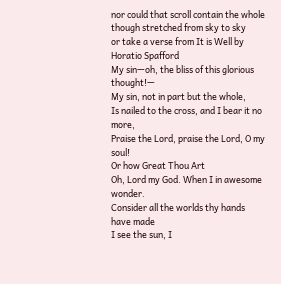nor could that scroll contain the whole though stretched from sky to sky
or take a verse from It is Well by Horatio Spafford
My sin—oh, the bliss of this glorious thought!—
My sin, not in part but the whole,
Is nailed to the cross, and I bear it no more,
Praise the Lord, praise the Lord, O my soul!
Or how Great Thou Art
Oh, Lord my God. When I in awesome wonder.
Consider all the worlds thy hands have made
I see the sun, I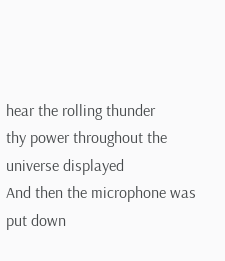hear the rolling thunder
thy power throughout the universe displayed
And then the microphone was put down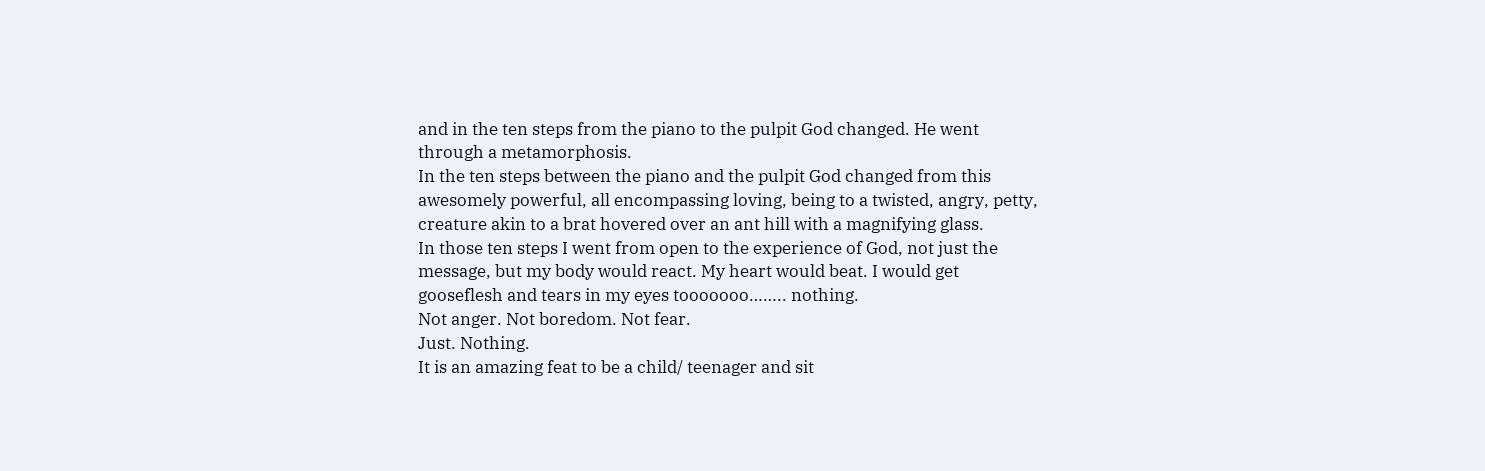and in the ten steps from the piano to the pulpit God changed. He went through a metamorphosis.
In the ten steps between the piano and the pulpit God changed from this awesomely powerful, all encompassing loving, being to a twisted, angry, petty, creature akin to a brat hovered over an ant hill with a magnifying glass.
In those ten steps I went from open to the experience of God, not just the message, but my body would react. My heart would beat. I would get gooseflesh and tears in my eyes tooooooo…….. nothing.
Not anger. Not boredom. Not fear.
Just. Nothing.
It is an amazing feat to be a child/ teenager and sit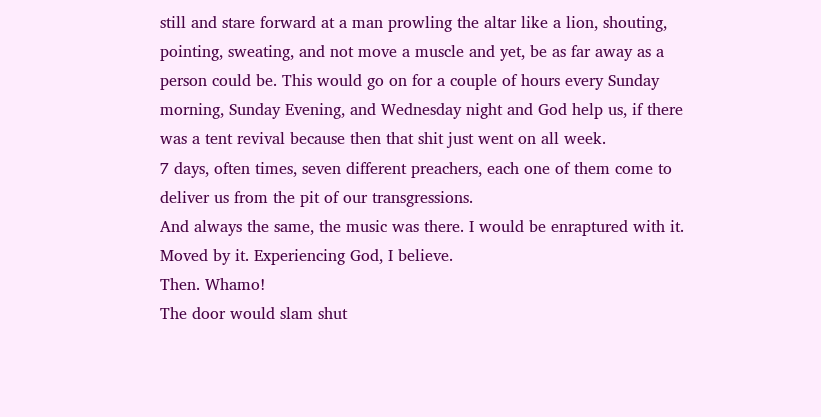still and stare forward at a man prowling the altar like a lion, shouting, pointing, sweating, and not move a muscle and yet, be as far away as a person could be. This would go on for a couple of hours every Sunday morning, Sunday Evening, and Wednesday night and God help us, if there was a tent revival because then that shit just went on all week.
7 days, often times, seven different preachers, each one of them come to deliver us from the pit of our transgressions.
And always the same, the music was there. I would be enraptured with it. Moved by it. Experiencing God, I believe.
Then. Whamo!
The door would slam shut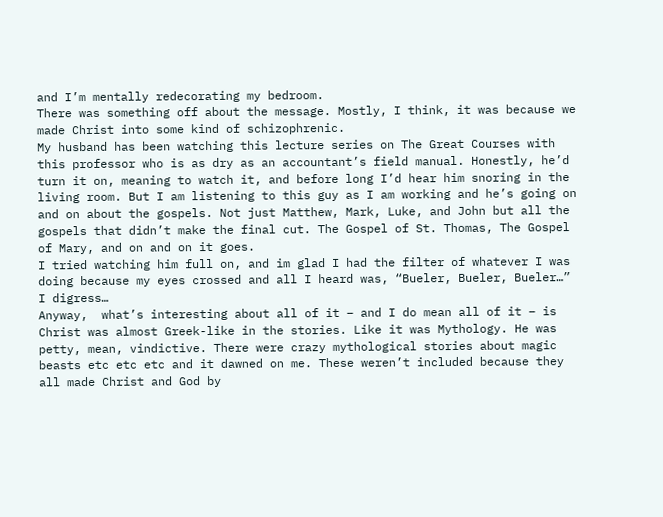and I’m mentally redecorating my bedroom.
There was something off about the message. Mostly, I think, it was because we made Christ into some kind of schizophrenic.
My husband has been watching this lecture series on The Great Courses with this professor who is as dry as an accountant’s field manual. Honestly, he’d turn it on, meaning to watch it, and before long I’d hear him snoring in the living room. But I am listening to this guy as I am working and he’s going on and on about the gospels. Not just Matthew, Mark, Luke, and John but all the gospels that didn’t make the final cut. The Gospel of St. Thomas, The Gospel of Mary, and on and on it goes.
I tried watching him full on, and im glad I had the filter of whatever I was doing because my eyes crossed and all I heard was, “Bueler, Bueler, Bueler…”
I digress…
Anyway,  what’s interesting about all of it – and I do mean all of it – is Christ was almost Greek-like in the stories. Like it was Mythology. He was petty, mean, vindictive. There were crazy mythological stories about magic beasts etc etc etc and it dawned on me. These weren’t included because they all made Christ and God by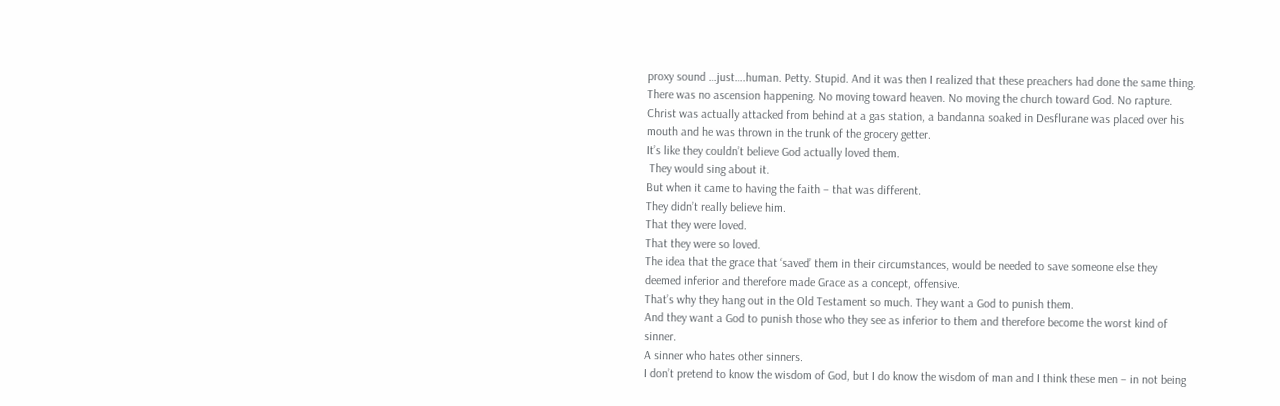proxy sound …just….human. Petty. Stupid. And it was then I realized that these preachers had done the same thing.
There was no ascension happening. No moving toward heaven. No moving the church toward God. No rapture.
Christ was actually attacked from behind at a gas station, a bandanna soaked in Desflurane was placed over his mouth and he was thrown in the trunk of the grocery getter.
It’s like they couldn’t believe God actually loved them.
 They would sing about it.
But when it came to having the faith – that was different.
They didn’t really believe him.
That they were loved.
That they were so loved.
The idea that the grace that ‘saved’ them in their circumstances, would be needed to save someone else they deemed inferior and therefore made Grace as a concept, offensive.
That’s why they hang out in the Old Testament so much. They want a God to punish them.
And they want a God to punish those who they see as inferior to them and therefore become the worst kind of sinner.
A sinner who hates other sinners.
I don’t pretend to know the wisdom of God, but I do know the wisdom of man and I think these men – in not being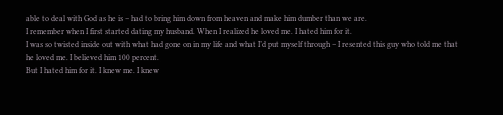able to deal with God as he is – had to bring him down from heaven and make him dumber than we are.
I remember when I first started dating my husband. When I realized he loved me. I hated him for it.
I was so twisted inside out with what had gone on in my life and what I’d put myself through – I resented this guy who told me that he loved me. I believed him 100 percent.
But I hated him for it. I knew me. I knew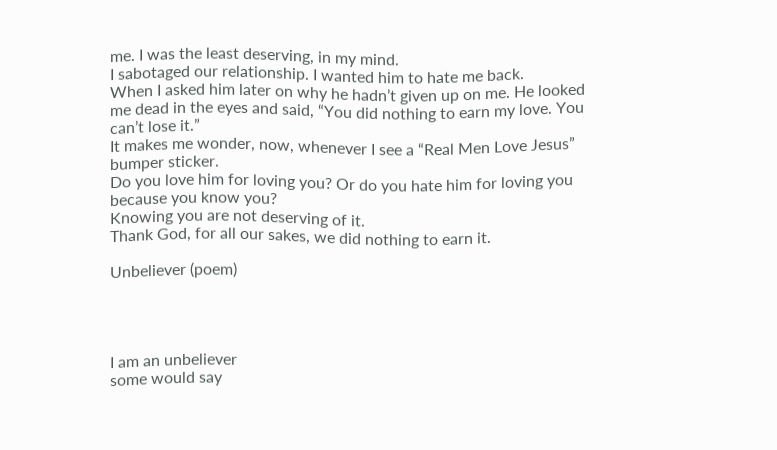me. I was the least deserving, in my mind.
I sabotaged our relationship. I wanted him to hate me back.
When I asked him later on why he hadn’t given up on me. He looked me dead in the eyes and said, “You did nothing to earn my love. You can’t lose it.”
It makes me wonder, now, whenever I see a “Real Men Love Jesus” bumper sticker.
Do you love him for loving you? Or do you hate him for loving you because you know you?
Knowing you are not deserving of it.
Thank God, for all our sakes, we did nothing to earn it.

Unbeliever (poem)




I am an unbeliever
some would say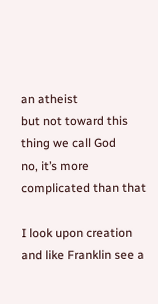an atheist
but not toward this thing we call God
no, it’s more complicated than that

I look upon creation
and like Franklin see a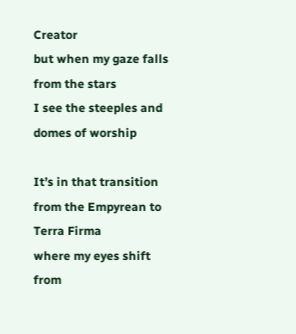Creator
but when my gaze falls from the stars
I see the steeples and domes of worship

It’s in that transition
from the Empyrean to Terra Firma
where my eyes shift from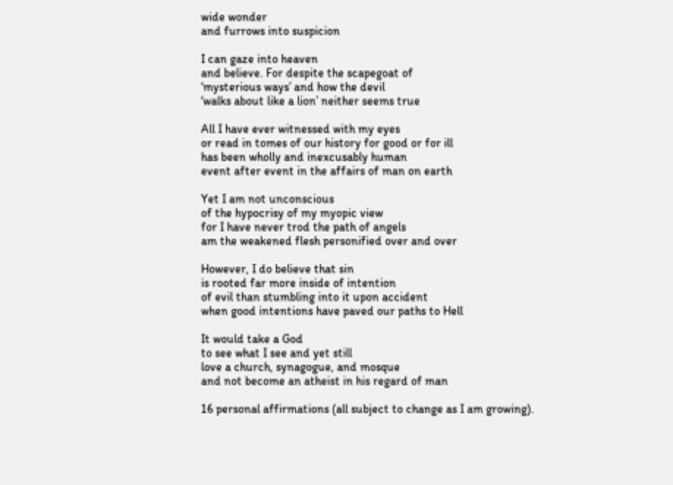wide wonder
and furrows into suspicion

I can gaze into heaven
and believe. For despite the scapegoat of
‘mysterious ways’ and how the devil
‘walks about like a lion’ neither seems true

All I have ever witnessed with my eyes
or read in tomes of our history for good or for ill
has been wholly and inexcusably human
event after event in the affairs of man on earth

Yet I am not unconscious
of the hypocrisy of my myopic view
for I have never trod the path of angels
am the weakened flesh personified over and over

However, I do believe that sin
is rooted far more inside of intention
of evil than stumbling into it upon accident
when good intentions have paved our paths to Hell

It would take a God
to see what I see and yet still
love a church, synagogue, and mosque
and not become an atheist in his regard of man

16 personal affirmations (all subject to change as I am growing).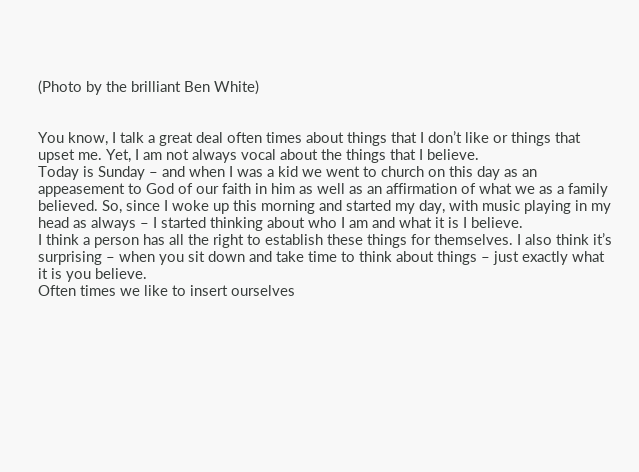(Photo by the brilliant Ben White)


You know, I talk a great deal often times about things that I don’t like or things that upset me. Yet, I am not always vocal about the things that I believe.
Today is Sunday – and when I was a kid we went to church on this day as an appeasement to God of our faith in him as well as an affirmation of what we as a family believed. So, since I woke up this morning and started my day, with music playing in my head as always – I started thinking about who I am and what it is I believe.
I think a person has all the right to establish these things for themselves. I also think it’s surprising – when you sit down and take time to think about things – just exactly what it is you believe.
Often times we like to insert ourselves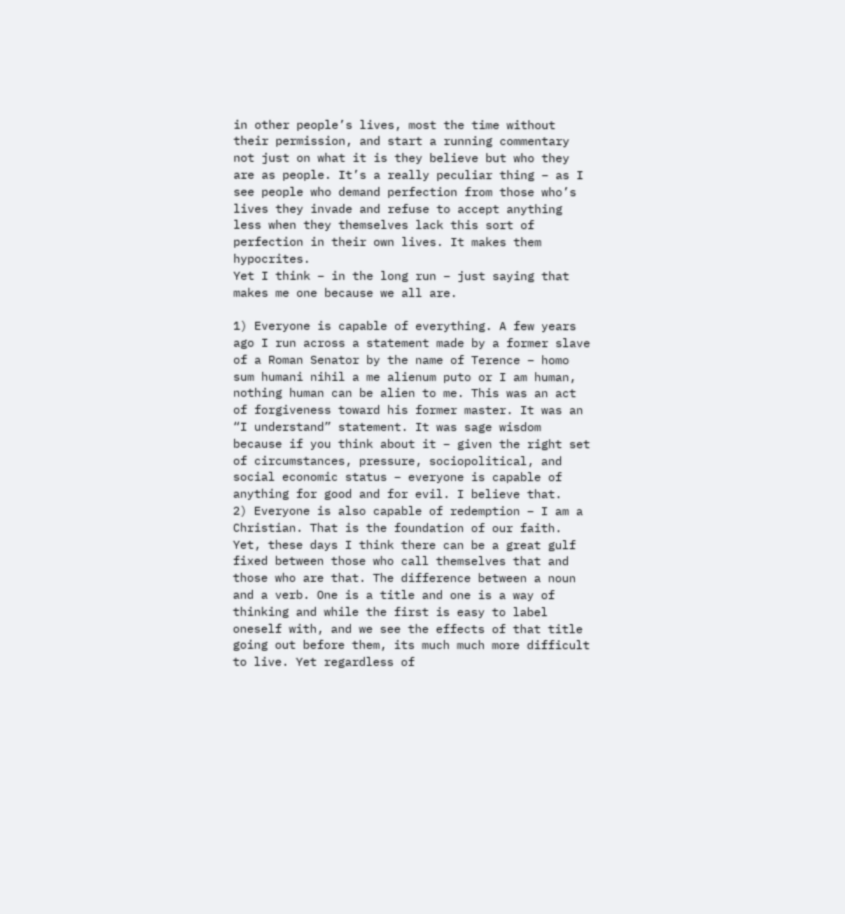in other people’s lives, most the time without their permission, and start a running commentary not just on what it is they believe but who they are as people. It’s a really peculiar thing – as I see people who demand perfection from those who’s lives they invade and refuse to accept anything less when they themselves lack this sort of perfection in their own lives. It makes them hypocrites.
Yet I think – in the long run – just saying that makes me one because we all are.

1) Everyone is capable of everything. A few years ago I run across a statement made by a former slave of a Roman Senator by the name of Terence – homo sum humani nihil a me alienum puto or I am human, nothing human can be alien to me. This was an act of forgiveness toward his former master. It was an “I understand” statement. It was sage wisdom because if you think about it – given the right set of circumstances, pressure, sociopolitical, and social economic status – everyone is capable of anything for good and for evil. I believe that.
2) Everyone is also capable of redemption – I am a Christian. That is the foundation of our faith. Yet, these days I think there can be a great gulf fixed between those who call themselves that and those who are that. The difference between a noun and a verb. One is a title and one is a way of thinking and while the first is easy to label oneself with, and we see the effects of that title going out before them, its much much more difficult to live. Yet regardless of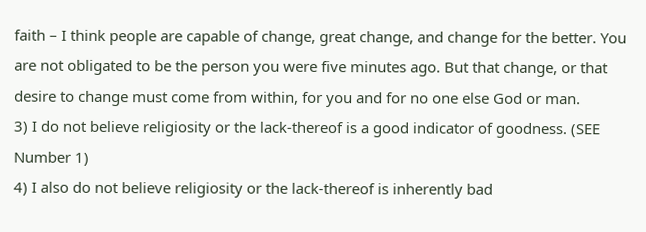faith – I think people are capable of change, great change, and change for the better. You are not obligated to be the person you were five minutes ago. But that change, or that desire to change must come from within, for you and for no one else God or man.
3) I do not believe religiosity or the lack-thereof is a good indicator of goodness. (SEE Number 1)
4) I also do not believe religiosity or the lack-thereof is inherently bad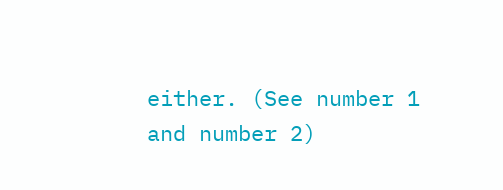either. (See number 1 and number 2)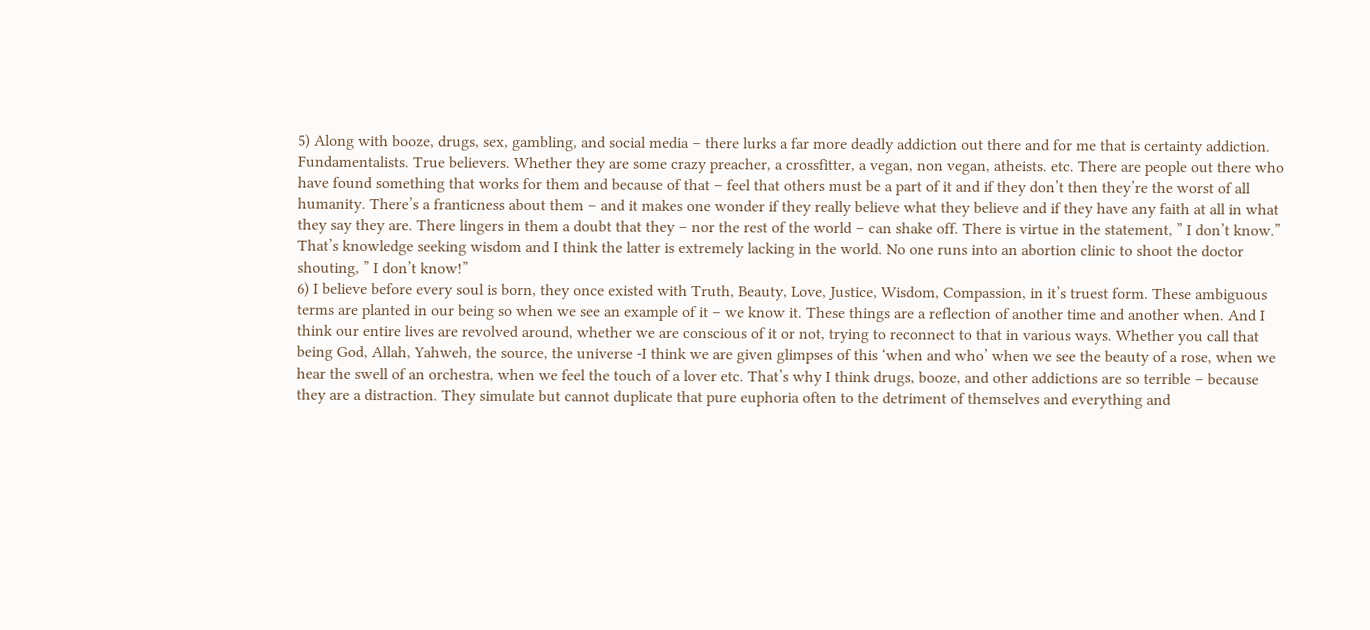5) Along with booze, drugs, sex, gambling, and social media – there lurks a far more deadly addiction out there and for me that is certainty addiction. Fundamentalists. True believers. Whether they are some crazy preacher, a crossfitter, a vegan, non vegan, atheists. etc. There are people out there who have found something that works for them and because of that – feel that others must be a part of it and if they don’t then they’re the worst of all humanity. There’s a franticness about them – and it makes one wonder if they really believe what they believe and if they have any faith at all in what they say they are. There lingers in them a doubt that they – nor the rest of the world – can shake off. There is virtue in the statement, ” I don’t know.” That’s knowledge seeking wisdom and I think the latter is extremely lacking in the world. No one runs into an abortion clinic to shoot the doctor shouting, ” I don’t know!”
6) I believe before every soul is born, they once existed with Truth, Beauty, Love, Justice, Wisdom, Compassion, in it’s truest form. These ambiguous terms are planted in our being so when we see an example of it – we know it. These things are a reflection of another time and another when. And I think our entire lives are revolved around, whether we are conscious of it or not, trying to reconnect to that in various ways. Whether you call that being God, Allah, Yahweh, the source, the universe -I think we are given glimpses of this ‘when and who’ when we see the beauty of a rose, when we hear the swell of an orchestra, when we feel the touch of a lover etc. That’s why I think drugs, booze, and other addictions are so terrible – because they are a distraction. They simulate but cannot duplicate that pure euphoria often to the detriment of themselves and everything and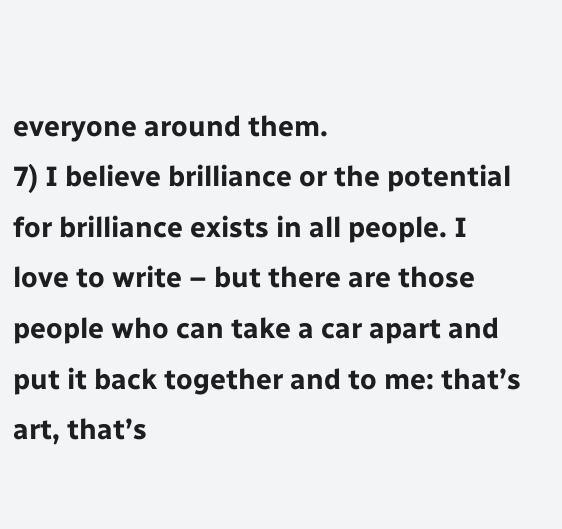everyone around them.
7) I believe brilliance or the potential for brilliance exists in all people. I love to write – but there are those people who can take a car apart and put it back together and to me: that’s art, that’s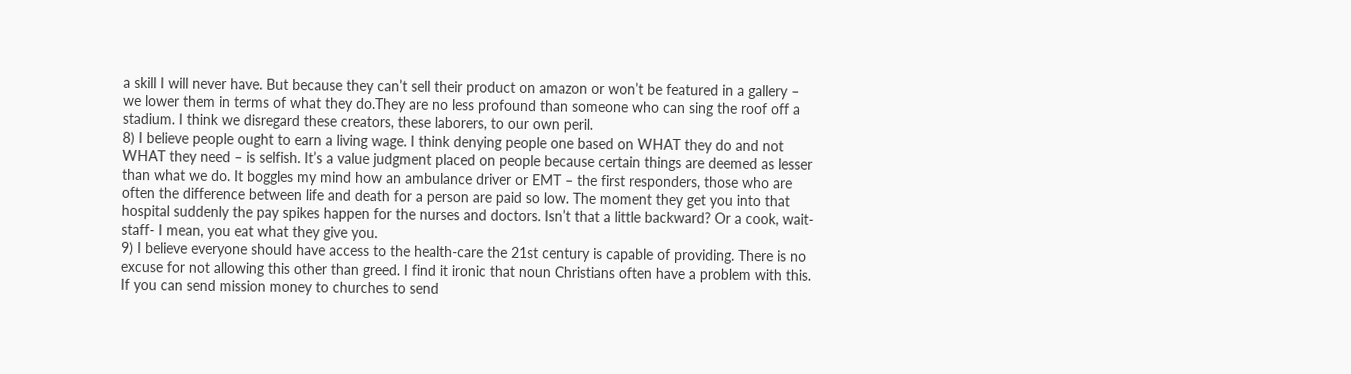a skill I will never have. But because they can’t sell their product on amazon or won’t be featured in a gallery – we lower them in terms of what they do.They are no less profound than someone who can sing the roof off a stadium. I think we disregard these creators, these laborers, to our own peril.
8) I believe people ought to earn a living wage. I think denying people one based on WHAT they do and not WHAT they need – is selfish. It’s a value judgment placed on people because certain things are deemed as lesser than what we do. It boggles my mind how an ambulance driver or EMT – the first responders, those who are often the difference between life and death for a person are paid so low. The moment they get you into that hospital suddenly the pay spikes happen for the nurses and doctors. Isn’t that a little backward? Or a cook, wait-staff- I mean, you eat what they give you.
9) I believe everyone should have access to the health-care the 21st century is capable of providing. There is no excuse for not allowing this other than greed. I find it ironic that noun Christians often have a problem with this. If you can send mission money to churches to send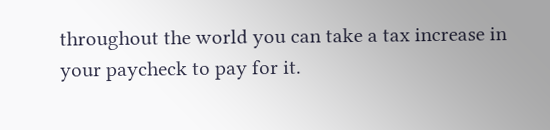throughout the world you can take a tax increase in your paycheck to pay for it.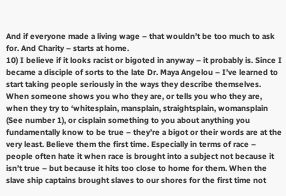And if everyone made a living wage – that wouldn’t be too much to ask for. And Charity – starts at home.
10) I believe if it looks racist or bigoted in anyway – it probably is. Since I became a disciple of sorts to the late Dr. Maya Angelou – I’ve learned to start taking people seriously in the ways they describe themselves. When someone shows you who they are, or tells you who they are, when they try to ‘whitesplain, mansplain, straightsplain, womansplain (See number 1), or cisplain something to you about anything you fundamentally know to be true – they’re a bigot or their words are at the very least. Believe them the first time. Especially in terms of race – people often hate it when race is brought into a subject not because it isn’t true – but because it hits too close to home for them. When the slave ship captains brought slaves to our shores for the first time not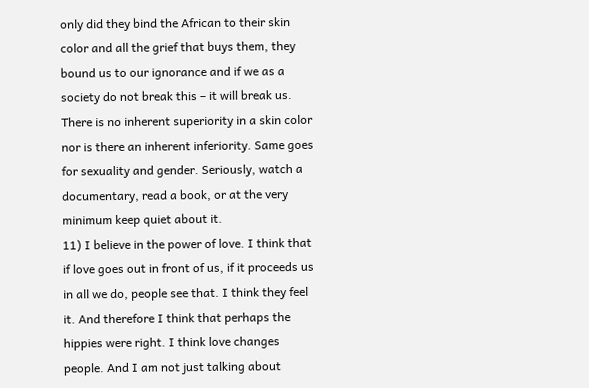only did they bind the African to their skin color and all the grief that buys them, they bound us to our ignorance and if we as a society do not break this – it will break us. There is no inherent superiority in a skin color nor is there an inherent inferiority. Same goes for sexuality and gender. Seriously, watch a documentary, read a book, or at the very minimum keep quiet about it.
11) I believe in the power of love. I think that if love goes out in front of us, if it proceeds us in all we do, people see that. I think they feel it. And therefore I think that perhaps the hippies were right. I think love changes people. And I am not just talking about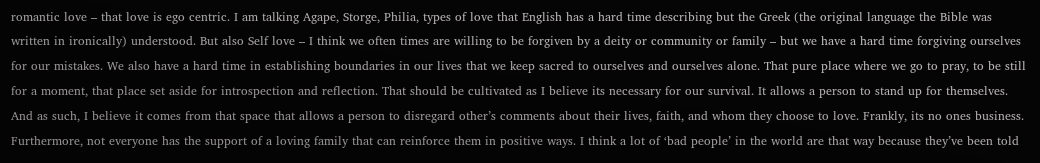romantic love – that love is ego centric. I am talking Agape, Storge, Philia, types of love that English has a hard time describing but the Greek (the original language the Bible was written in ironically) understood. But also Self love – I think we often times are willing to be forgiven by a deity or community or family – but we have a hard time forgiving ourselves for our mistakes. We also have a hard time in establishing boundaries in our lives that we keep sacred to ourselves and ourselves alone. That pure place where we go to pray, to be still for a moment, that place set aside for introspection and reflection. That should be cultivated as I believe its necessary for our survival. It allows a person to stand up for themselves. And as such, I believe it comes from that space that allows a person to disregard other’s comments about their lives, faith, and whom they choose to love. Frankly, its no ones business. Furthermore, not everyone has the support of a loving family that can reinforce them in positive ways. I think a lot of ‘bad people’ in the world are that way because they’ve been told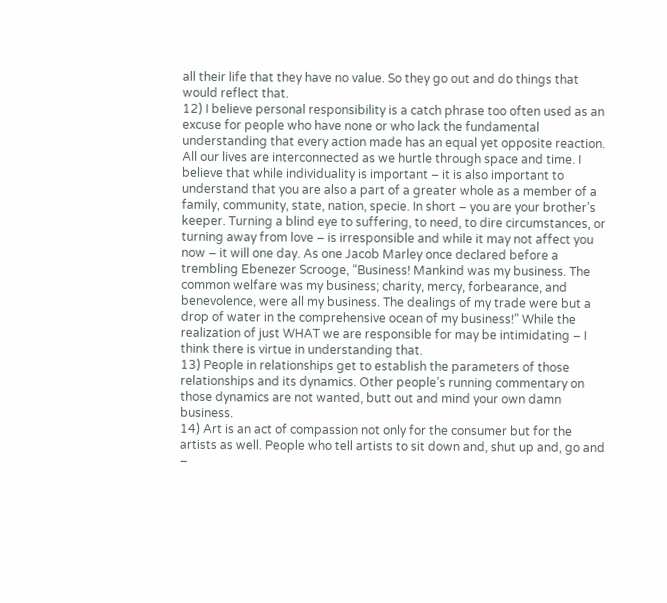all their life that they have no value. So they go out and do things that would reflect that.
12) I believe personal responsibility is a catch phrase too often used as an excuse for people who have none or who lack the fundamental understanding that every action made has an equal yet opposite reaction. All our lives are interconnected as we hurtle through space and time. I believe that while individuality is important – it is also important to understand that you are also a part of a greater whole as a member of a family, community, state, nation, specie. In short – you are your brother’s keeper. Turning a blind eye to suffering, to need, to dire circumstances, or turning away from love – is irresponsible and while it may not affect you now – it will one day. As one Jacob Marley once declared before a trembling Ebenezer Scrooge, “Business! Mankind was my business. The common welfare was my business; charity, mercy, forbearance, and benevolence, were all my business. The dealings of my trade were but a drop of water in the comprehensive ocean of my business!” While the realization of just WHAT we are responsible for may be intimidating – I think there is virtue in understanding that.
13) People in relationships get to establish the parameters of those relationships and its dynamics. Other people’s running commentary on those dynamics are not wanted, butt out and mind your own damn business.
14) Art is an act of compassion not only for the consumer but for the artists as well. People who tell artists to sit down and, shut up and, go and –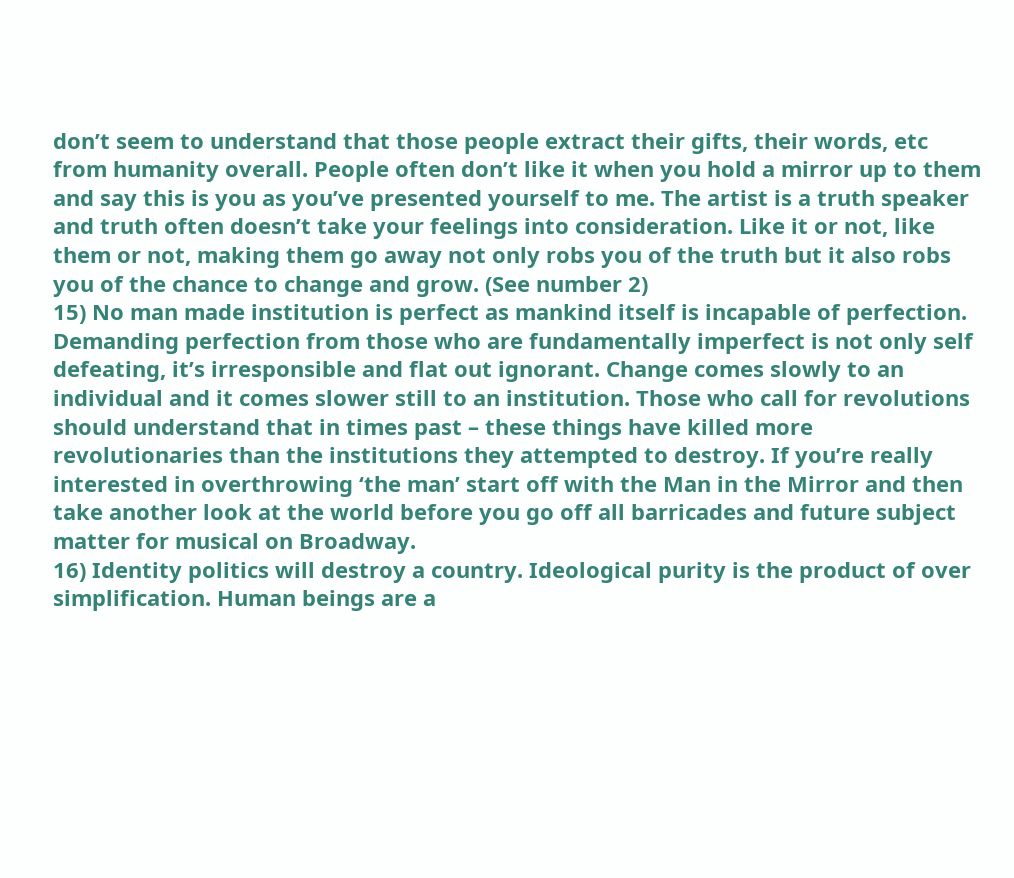don’t seem to understand that those people extract their gifts, their words, etc from humanity overall. People often don’t like it when you hold a mirror up to them and say this is you as you’ve presented yourself to me. The artist is a truth speaker and truth often doesn’t take your feelings into consideration. Like it or not, like them or not, making them go away not only robs you of the truth but it also robs you of the chance to change and grow. (See number 2)
15) No man made institution is perfect as mankind itself is incapable of perfection. Demanding perfection from those who are fundamentally imperfect is not only self defeating, it’s irresponsible and flat out ignorant. Change comes slowly to an individual and it comes slower still to an institution. Those who call for revolutions should understand that in times past – these things have killed more revolutionaries than the institutions they attempted to destroy. If you’re really interested in overthrowing ‘the man’ start off with the Man in the Mirror and then take another look at the world before you go off all barricades and future subject matter for musical on Broadway.
16) Identity politics will destroy a country. Ideological purity is the product of over simplification. Human beings are a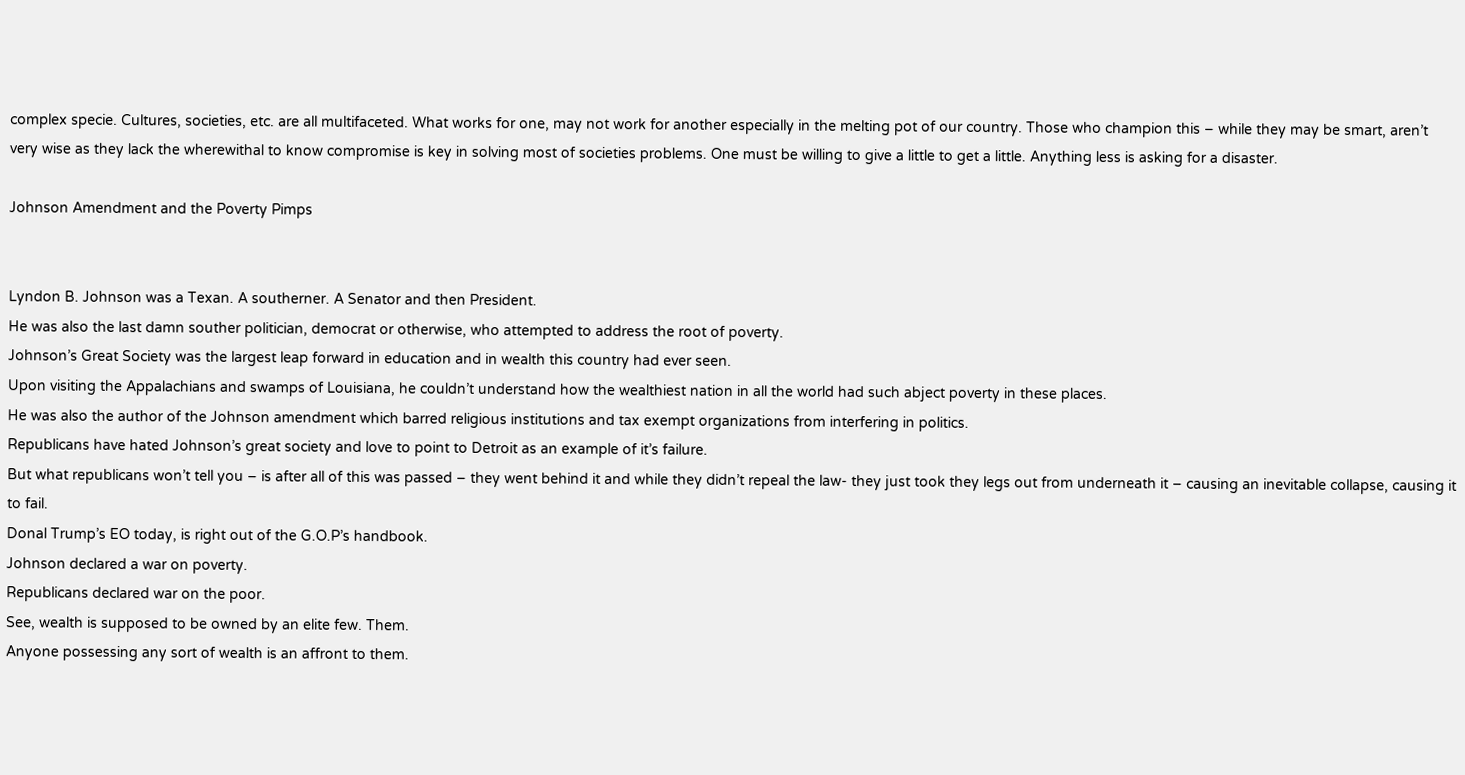complex specie. Cultures, societies, etc. are all multifaceted. What works for one, may not work for another especially in the melting pot of our country. Those who champion this – while they may be smart, aren’t very wise as they lack the wherewithal to know compromise is key in solving most of societies problems. One must be willing to give a little to get a little. Anything less is asking for a disaster.

Johnson Amendment and the Poverty Pimps


Lyndon B. Johnson was a Texan. A southerner. A Senator and then President.
He was also the last damn souther politician, democrat or otherwise, who attempted to address the root of poverty.
Johnson’s Great Society was the largest leap forward in education and in wealth this country had ever seen.
Upon visiting the Appalachians and swamps of Louisiana, he couldn’t understand how the wealthiest nation in all the world had such abject poverty in these places.
He was also the author of the Johnson amendment which barred religious institutions and tax exempt organizations from interfering in politics.
Republicans have hated Johnson’s great society and love to point to Detroit as an example of it’s failure.
But what republicans won’t tell you – is after all of this was passed – they went behind it and while they didn’t repeal the law- they just took they legs out from underneath it – causing an inevitable collapse, causing it to fail.
Donal Trump’s EO today, is right out of the G.O.P’s handbook.
Johnson declared a war on poverty.
Republicans declared war on the poor.
See, wealth is supposed to be owned by an elite few. Them.
Anyone possessing any sort of wealth is an affront to them.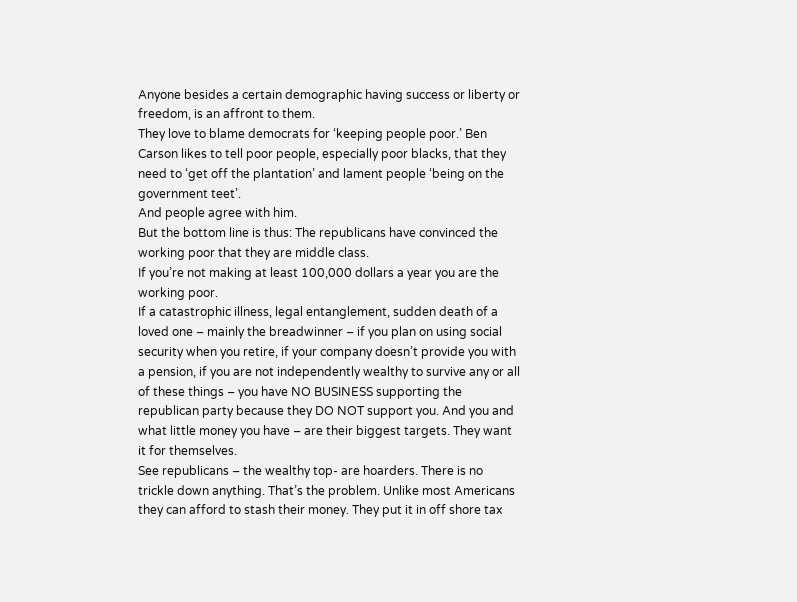Anyone besides a certain demographic having success or liberty or freedom, is an affront to them.
They love to blame democrats for ‘keeping people poor.’ Ben Carson likes to tell poor people, especially poor blacks, that they need to ‘get off the plantation’ and lament people ‘being on the government teet’.
And people agree with him.
But the bottom line is thus: The republicans have convinced the working poor that they are middle class.
If you’re not making at least 100,000 dollars a year you are the working poor.
If a catastrophic illness, legal entanglement, sudden death of a loved one – mainly the breadwinner – if you plan on using social security when you retire, if your company doesn’t provide you with a pension, if you are not independently wealthy to survive any or all of these things – you have NO BUSINESS supporting the republican party because they DO NOT support you. And you and what little money you have – are their biggest targets. They want it for themselves.
See republicans – the wealthy top- are hoarders. There is no trickle down anything. That’s the problem. Unlike most Americans they can afford to stash their money. They put it in off shore tax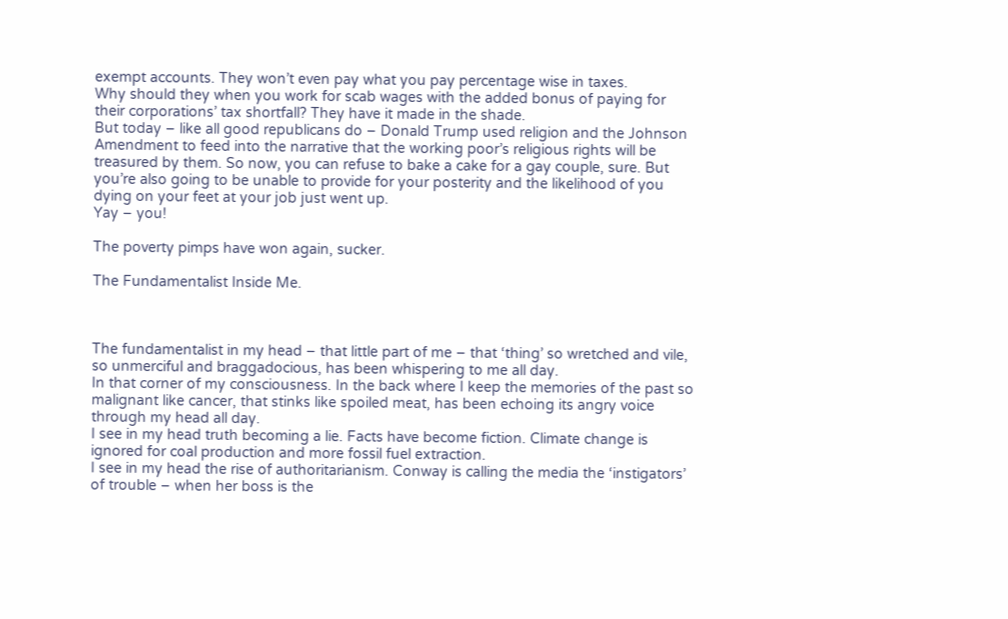exempt accounts. They won’t even pay what you pay percentage wise in taxes.
Why should they when you work for scab wages with the added bonus of paying for their corporations’ tax shortfall? They have it made in the shade.
But today – like all good republicans do – Donald Trump used religion and the Johnson Amendment to feed into the narrative that the working poor’s religious rights will be treasured by them. So now, you can refuse to bake a cake for a gay couple, sure. But you’re also going to be unable to provide for your posterity and the likelihood of you dying on your feet at your job just went up.
Yay – you!

The poverty pimps have won again, sucker.

The Fundamentalist Inside Me.



The fundamentalist in my head – that little part of me – that ‘thing’ so wretched and vile, so unmerciful and braggadocious, has been whispering to me all day.
In that corner of my consciousness. In the back where I keep the memories of the past so malignant like cancer, that stinks like spoiled meat, has been echoing its angry voice through my head all day.
I see in my head truth becoming a lie. Facts have become fiction. Climate change is ignored for coal production and more fossil fuel extraction.
I see in my head the rise of authoritarianism. Conway is calling the media the ‘instigators’ of trouble – when her boss is the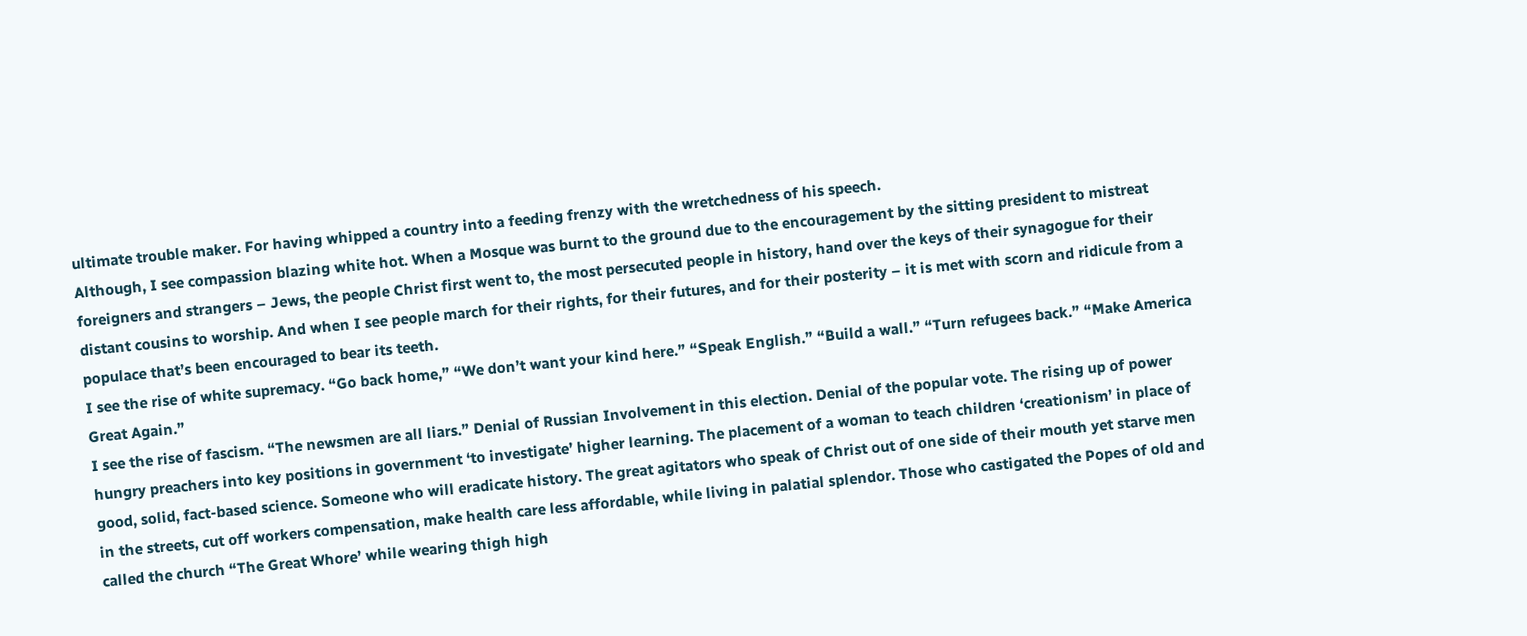ultimate trouble maker. For having whipped a country into a feeding frenzy with the wretchedness of his speech.
Although, I see compassion blazing white hot. When a Mosque was burnt to the ground due to the encouragement by the sitting president to mistreat foreigners and strangers – Jews, the people Christ first went to, the most persecuted people in history, hand over the keys of their synagogue for their distant cousins to worship. And when I see people march for their rights, for their futures, and for their posterity – it is met with scorn and ridicule from a populace that’s been encouraged to bear its teeth.
I see the rise of white supremacy. “Go back home,” “We don’t want your kind here.” “Speak English.” “Build a wall.” “Turn refugees back.” “Make America Great Again.”
I see the rise of fascism. “The newsmen are all liars.” Denial of Russian Involvement in this election. Denial of the popular vote. The rising up of power hungry preachers into key positions in government ‘to investigate’ higher learning. The placement of a woman to teach children ‘creationism’ in place of good, solid, fact-based science. Someone who will eradicate history. The great agitators who speak of Christ out of one side of their mouth yet starve men in the streets, cut off workers compensation, make health care less affordable, while living in palatial splendor. Those who castigated the Popes of old and called the church “The Great Whore’ while wearing thigh high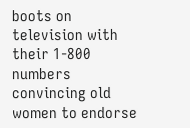boots on television with their 1-800 numbers convincing old women to endorse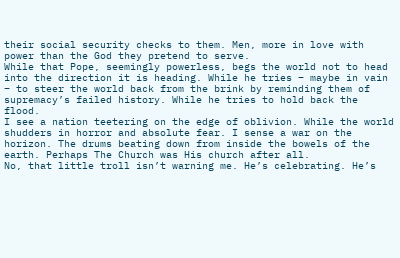their social security checks to them. Men, more in love with power than the God they pretend to serve.
While that Pope, seemingly powerless, begs the world not to head into the direction it is heading. While he tries – maybe in vain – to steer the world back from the brink by reminding them of supremacy’s failed history. While he tries to hold back the flood.
I see a nation teetering on the edge of oblivion. While the world shudders in horror and absolute fear. I sense a war on the horizon. The drums beating down from inside the bowels of the earth. Perhaps The Church was His church after all.
No, that little troll isn’t warning me. He’s celebrating. He’s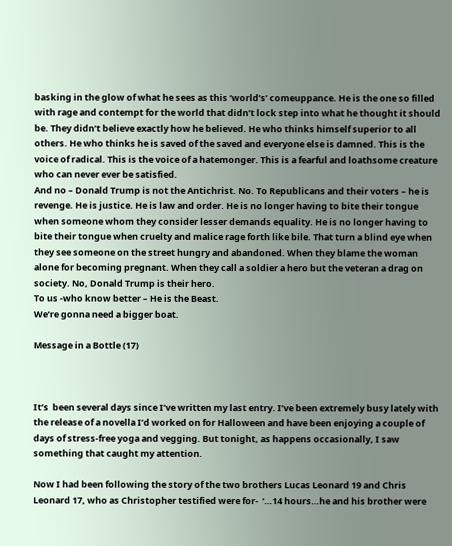basking in the glow of what he sees as this ‘world’s’ comeuppance. He is the one so filled with rage and contempt for the world that didn’t lock step into what he thought it should be. They didn’t believe exactly how he believed. He who thinks himself superior to all others. He who thinks he is saved of the saved and everyone else is damned. This is the voice of radical. This is the voice of a hatemonger. This is a fearful and loathsome creature who can never ever be satisfied.
And no – Donald Trump is not the Antichrist. No. To Republicans and their voters – he is revenge. He is justice. He is law and order. He is no longer having to bite their tongue when someone whom they consider lesser demands equality. He is no longer having to bite their tongue when cruelty and malice rage forth like bile. That turn a blind eye when they see someone on the street hungry and abandoned. When they blame the woman alone for becoming pregnant. When they call a soldier a hero but the veteran a drag on society. No, Donald Trump is their hero.
To us -who know better – He is the Beast.
We’re gonna need a bigger boat.

Message in a Bottle (17)



It’s  been several days since I’ve written my last entry. I’ve been extremely busy lately with the release of a novella I’d worked on for Halloween and have been enjoying a couple of days of stress-free yoga and vegging. But tonight, as happens occasionally, I saw something that caught my attention.

Now I had been following the story of the two brothers Lucas Leonard 19 and Chris Leonard 17, who as Christopher testified were for-  ‘…14 hours…he and his brother were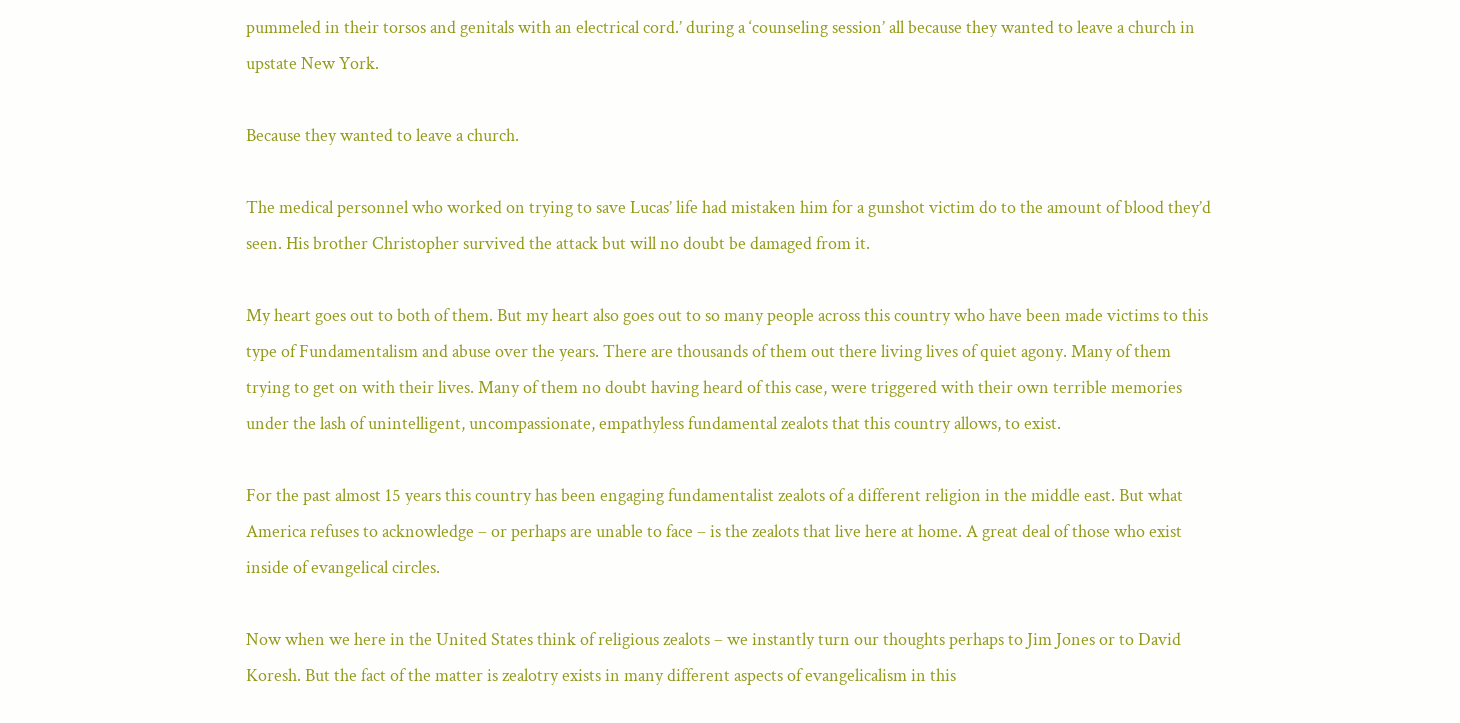pummeled in their torsos and genitals with an electrical cord.’ during a ‘counseling session’ all because they wanted to leave a church in upstate New York.

Because they wanted to leave a church.

The medical personnel who worked on trying to save Lucas’ life had mistaken him for a gunshot victim do to the amount of blood they’d seen. His brother Christopher survived the attack but will no doubt be damaged from it.

My heart goes out to both of them. But my heart also goes out to so many people across this country who have been made victims to this type of Fundamentalism and abuse over the years. There are thousands of them out there living lives of quiet agony. Many of them trying to get on with their lives. Many of them no doubt having heard of this case, were triggered with their own terrible memories under the lash of unintelligent, uncompassionate, empathyless fundamental zealots that this country allows, to exist.

For the past almost 15 years this country has been engaging fundamentalist zealots of a different religion in the middle east. But what America refuses to acknowledge – or perhaps are unable to face – is the zealots that live here at home. A great deal of those who exist inside of evangelical circles.

Now when we here in the United States think of religious zealots – we instantly turn our thoughts perhaps to Jim Jones or to David Koresh. But the fact of the matter is zealotry exists in many different aspects of evangelicalism in this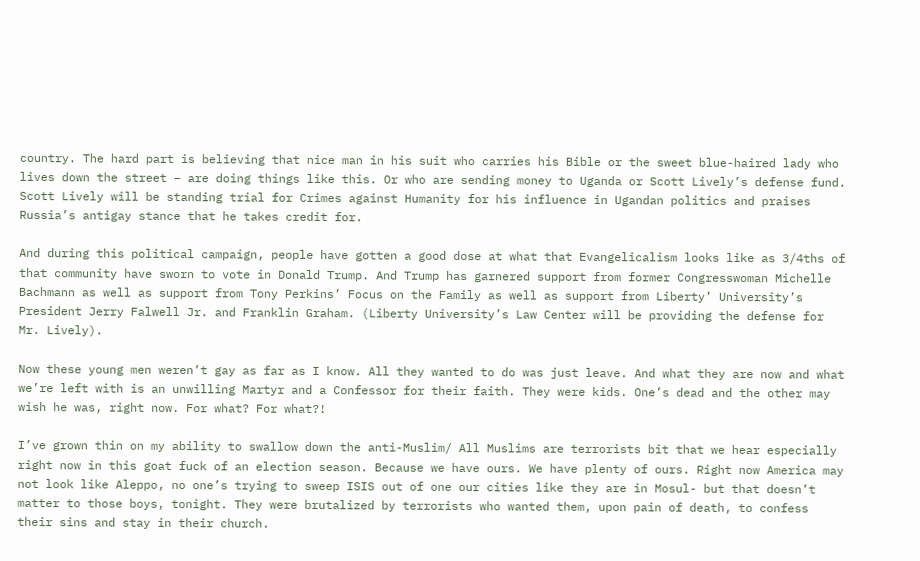country. The hard part is believing that nice man in his suit who carries his Bible or the sweet blue-haired lady who lives down the street – are doing things like this. Or who are sending money to Uganda or Scott Lively’s defense fund. Scott Lively will be standing trial for Crimes against Humanity for his influence in Ugandan politics and praises Russia’s antigay stance that he takes credit for.

And during this political campaign, people have gotten a good dose at what that Evangelicalism looks like as 3/4ths of that community have sworn to vote in Donald Trump. And Trump has garnered support from former Congresswoman Michelle Bachmann as well as support from Tony Perkins’ Focus on the Family as well as support from Liberty’ University’s President Jerry Falwell Jr. and Franklin Graham. (Liberty University’s Law Center will be providing the defense for Mr. Lively).

Now these young men weren’t gay as far as I know. All they wanted to do was just leave. And what they are now and what we’re left with is an unwilling Martyr and a Confessor for their faith. They were kids. One’s dead and the other may wish he was, right now. For what? For what?!

I’ve grown thin on my ability to swallow down the anti-Muslim/ All Muslims are terrorists bit that we hear especially right now in this goat fuck of an election season. Because we have ours. We have plenty of ours. Right now America may not look like Aleppo, no one’s trying to sweep ISIS out of one our cities like they are in Mosul- but that doesn’t matter to those boys, tonight. They were brutalized by terrorists who wanted them, upon pain of death, to confess their sins and stay in their church.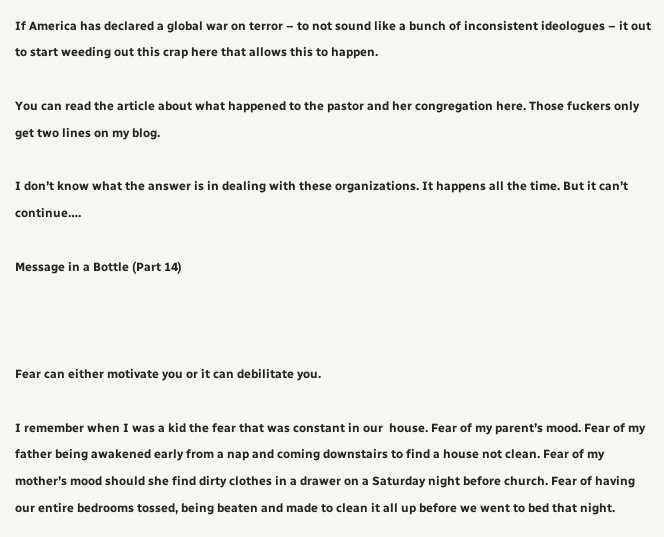If America has declared a global war on terror – to not sound like a bunch of inconsistent ideologues – it out to start weeding out this crap here that allows this to happen.

You can read the article about what happened to the pastor and her congregation here. Those fuckers only get two lines on my blog.

I don’t know what the answer is in dealing with these organizations. It happens all the time. But it can’t continue….

Message in a Bottle (Part 14)



Fear can either motivate you or it can debilitate you.

I remember when I was a kid the fear that was constant in our  house. Fear of my parent’s mood. Fear of my father being awakened early from a nap and coming downstairs to find a house not clean. Fear of my mother’s mood should she find dirty clothes in a drawer on a Saturday night before church. Fear of having our entire bedrooms tossed, being beaten and made to clean it all up before we went to bed that night.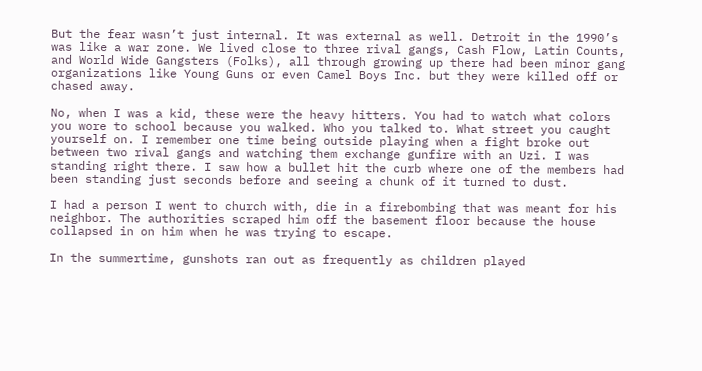But the fear wasn’t just internal. It was external as well. Detroit in the 1990’s was like a war zone. We lived close to three rival gangs, Cash Flow, Latin Counts, and World Wide Gangsters (Folks), all through growing up there had been minor gang organizations like Young Guns or even Camel Boys Inc. but they were killed off or chased away.

No, when I was a kid, these were the heavy hitters. You had to watch what colors you wore to school because you walked. Who you talked to. What street you caught yourself on. I remember one time being outside playing when a fight broke out between two rival gangs and watching them exchange gunfire with an Uzi. I was standing right there. I saw how a bullet hit the curb where one of the members had been standing just seconds before and seeing a chunk of it turned to dust.

I had a person I went to church with, die in a firebombing that was meant for his neighbor. The authorities scraped him off the basement floor because the house collapsed in on him when he was trying to escape.

In the summertime, gunshots ran out as frequently as children played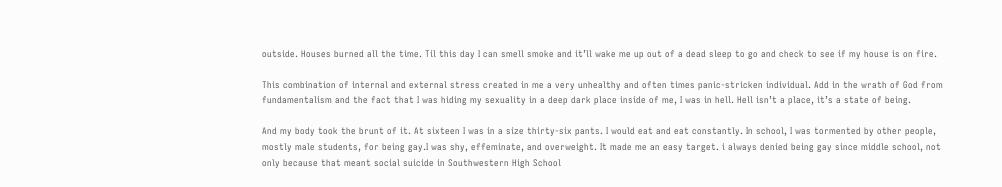outside. Houses burned all the time. Til this day I can smell smoke and it’ll wake me up out of a dead sleep to go and check to see if my house is on fire.

This combination of internal and external stress created in me a very unhealthy and often times panic-stricken individual. Add in the wrath of God from fundamentalism and the fact that I was hiding my sexuality in a deep dark place inside of me, I was in hell. Hell isn’t a place, it’s a state of being.

And my body took the brunt of it. At sixteen I was in a size thirty-six pants. I would eat and eat constantly. In school, I was tormented by other people, mostly male students, for being gay.I was shy, effeminate, and overweight. It made me an easy target. i always denied being gay since middle school, not only because that meant social suicide in Southwestern High School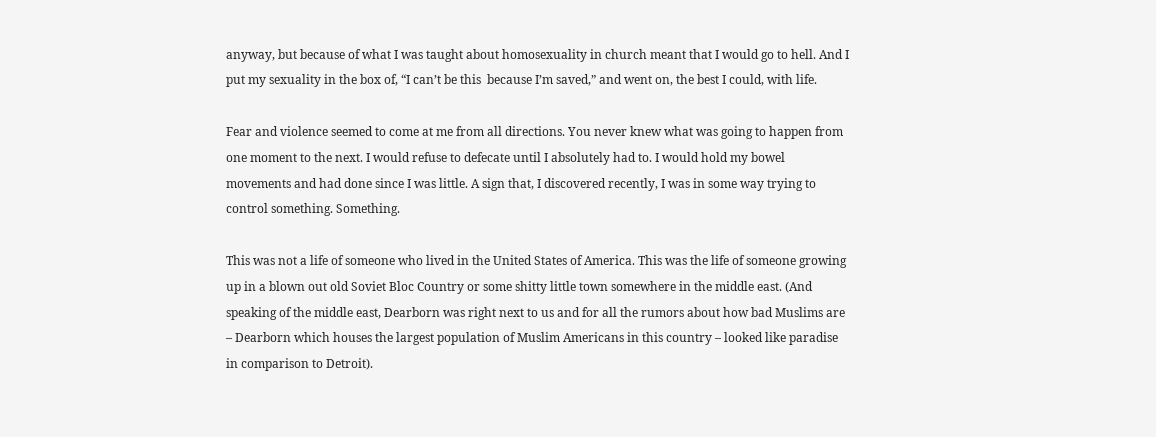anyway, but because of what I was taught about homosexuality in church meant that I would go to hell. And I  put my sexuality in the box of, “I can’t be this  because I’m saved,” and went on, the best I could, with life.

Fear and violence seemed to come at me from all directions. You never knew what was going to happen from one moment to the next. I would refuse to defecate until I absolutely had to. I would hold my bowel movements and had done since I was little. A sign that, I discovered recently, I was in some way trying to control something. Something.

This was not a life of someone who lived in the United States of America. This was the life of someone growing up in a blown out old Soviet Bloc Country or some shitty little town somewhere in the middle east. (And speaking of the middle east, Dearborn was right next to us and for all the rumors about how bad Muslims are – Dearborn which houses the largest population of Muslim Americans in this country – looked like paradise in comparison to Detroit).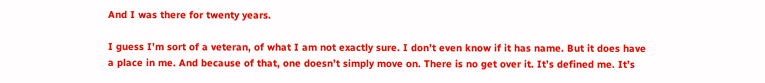And I was there for twenty years.

I guess I’m sort of a veteran, of what I am not exactly sure. I don’t even know if it has name. But it does have a place in me. And because of that, one doesn’t simply move on. There is no get over it. It’s defined me. It’s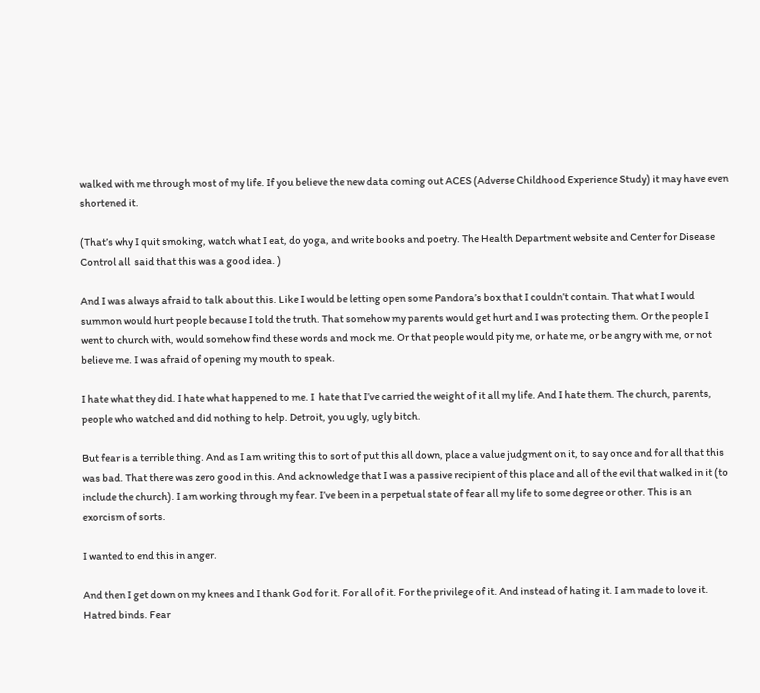walked with me through most of my life. If you believe the new data coming out ACES (Adverse Childhood Experience Study) it may have even shortened it.

(That’s why I quit smoking, watch what I eat, do yoga, and write books and poetry. The Health Department website and Center for Disease Control all  said that this was a good idea. )

And I was always afraid to talk about this. Like I would be letting open some Pandora’s box that I couldn’t contain. That what I would summon would hurt people because I told the truth. That somehow my parents would get hurt and I was protecting them. Or the people I went to church with, would somehow find these words and mock me. Or that people would pity me, or hate me, or be angry with me, or not believe me. I was afraid of opening my mouth to speak.

I hate what they did. I hate what happened to me. I  hate that I’ve carried the weight of it all my life. And I hate them. The church, parents, people who watched and did nothing to help. Detroit, you ugly, ugly bitch.

But fear is a terrible thing. And as I am writing this to sort of put this all down, place a value judgment on it, to say once and for all that this was bad. That there was zero good in this. And acknowledge that I was a passive recipient of this place and all of the evil that walked in it (to include the church). I am working through my fear. I’ve been in a perpetual state of fear all my life to some degree or other. This is an exorcism of sorts.

I wanted to end this in anger.

And then I get down on my knees and I thank God for it. For all of it. For the privilege of it. And instead of hating it. I am made to love it. Hatred binds. Fear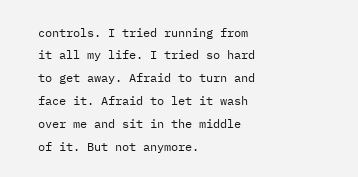controls. I tried running from it all my life. I tried so hard to get away. Afraid to turn and face it. Afraid to let it wash over me and sit in the middle of it. But not anymore.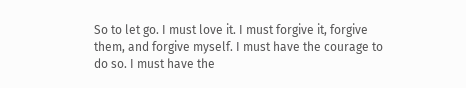So to let go. I must love it. I must forgive it, forgive them, and forgive myself. I must have the courage to do so. I must have the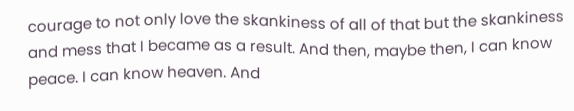courage to not only love the skankiness of all of that but the skankiness and mess that I became as a result. And then, maybe then, I can know peace. I can know heaven. And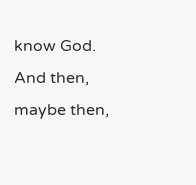know God. And then, maybe then,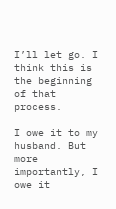I’ll let go. I think this is the beginning of that process.

I owe it to my husband. But more importantly, I owe it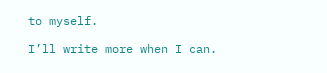to myself.

I’ll write more when I can.